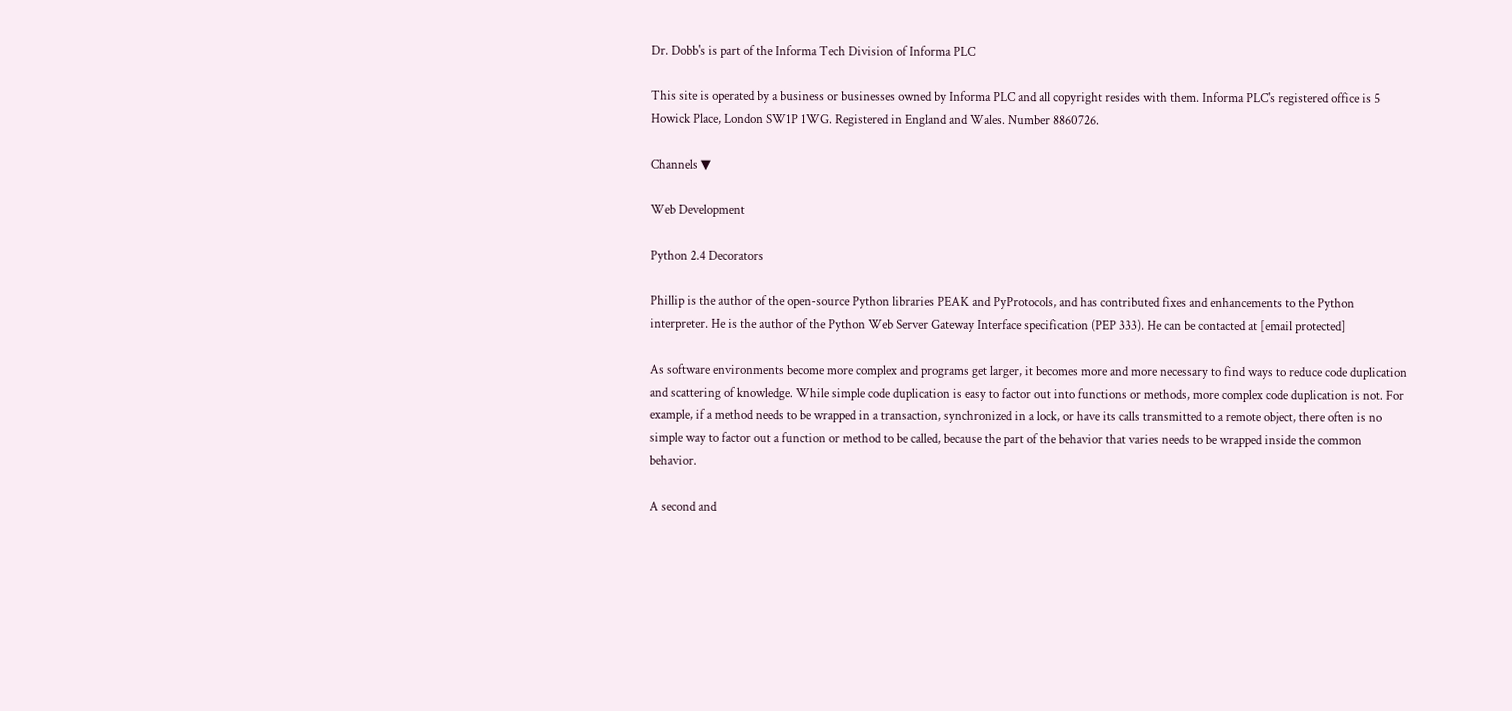Dr. Dobb's is part of the Informa Tech Division of Informa PLC

This site is operated by a business or businesses owned by Informa PLC and all copyright resides with them. Informa PLC's registered office is 5 Howick Place, London SW1P 1WG. Registered in England and Wales. Number 8860726.

Channels ▼

Web Development

Python 2.4 Decorators

Phillip is the author of the open-source Python libraries PEAK and PyProtocols, and has contributed fixes and enhancements to the Python interpreter. He is the author of the Python Web Server Gateway Interface specification (PEP 333). He can be contacted at [email protected]

As software environments become more complex and programs get larger, it becomes more and more necessary to find ways to reduce code duplication and scattering of knowledge. While simple code duplication is easy to factor out into functions or methods, more complex code duplication is not. For example, if a method needs to be wrapped in a transaction, synchronized in a lock, or have its calls transmitted to a remote object, there often is no simple way to factor out a function or method to be called, because the part of the behavior that varies needs to be wrapped inside the common behavior.

A second and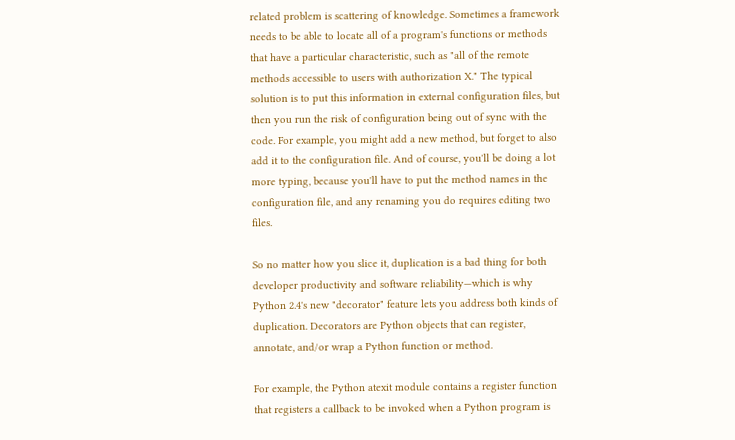related problem is scattering of knowledge. Sometimes a framework needs to be able to locate all of a program's functions or methods that have a particular characteristic, such as "all of the remote methods accessible to users with authorization X." The typical solution is to put this information in external configuration files, but then you run the risk of configuration being out of sync with the code. For example, you might add a new method, but forget to also add it to the configuration file. And of course, you'll be doing a lot more typing, because you'll have to put the method names in the configuration file, and any renaming you do requires editing two files.

So no matter how you slice it, duplication is a bad thing for both developer productivity and software reliability—which is why Python 2.4's new "decorator" feature lets you address both kinds of duplication. Decorators are Python objects that can register, annotate, and/or wrap a Python function or method.

For example, the Python atexit module contains a register function that registers a callback to be invoked when a Python program is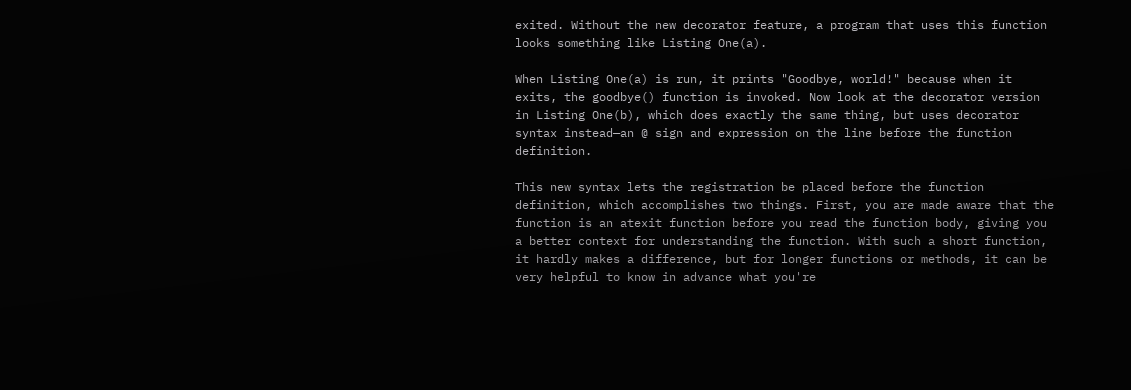exited. Without the new decorator feature, a program that uses this function looks something like Listing One(a).

When Listing One(a) is run, it prints "Goodbye, world!" because when it exits, the goodbye() function is invoked. Now look at the decorator version in Listing One(b), which does exactly the same thing, but uses decorator syntax instead—an @ sign and expression on the line before the function definition.

This new syntax lets the registration be placed before the function definition, which accomplishes two things. First, you are made aware that the function is an atexit function before you read the function body, giving you a better context for understanding the function. With such a short function, it hardly makes a difference, but for longer functions or methods, it can be very helpful to know in advance what you're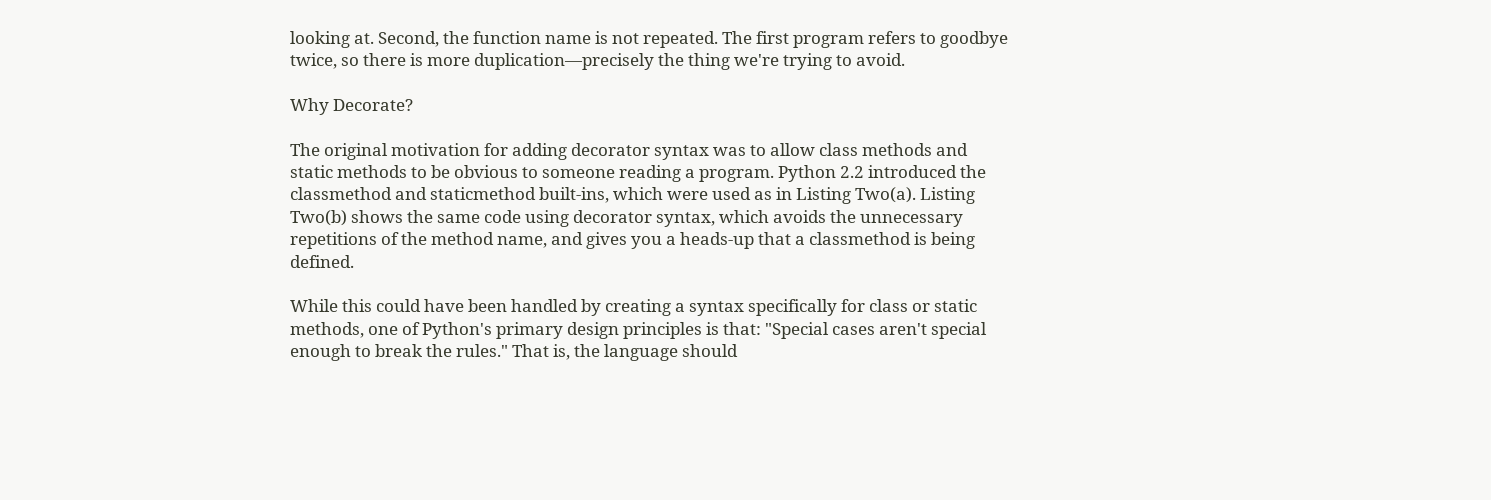looking at. Second, the function name is not repeated. The first program refers to goodbye twice, so there is more duplication—precisely the thing we're trying to avoid.

Why Decorate?

The original motivation for adding decorator syntax was to allow class methods and static methods to be obvious to someone reading a program. Python 2.2 introduced the classmethod and staticmethod built-ins, which were used as in Listing Two(a). Listing Two(b) shows the same code using decorator syntax, which avoids the unnecessary repetitions of the method name, and gives you a heads-up that a classmethod is being defined.

While this could have been handled by creating a syntax specifically for class or static methods, one of Python's primary design principles is that: "Special cases aren't special enough to break the rules." That is, the language should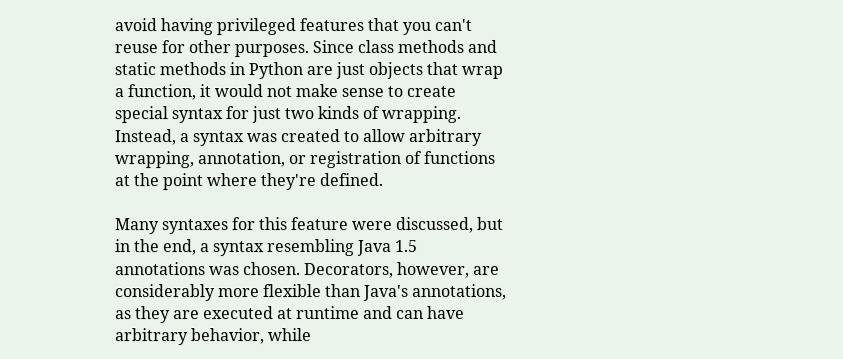avoid having privileged features that you can't reuse for other purposes. Since class methods and static methods in Python are just objects that wrap a function, it would not make sense to create special syntax for just two kinds of wrapping. Instead, a syntax was created to allow arbitrary wrapping, annotation, or registration of functions at the point where they're defined.

Many syntaxes for this feature were discussed, but in the end, a syntax resembling Java 1.5 annotations was chosen. Decorators, however, are considerably more flexible than Java's annotations, as they are executed at runtime and can have arbitrary behavior, while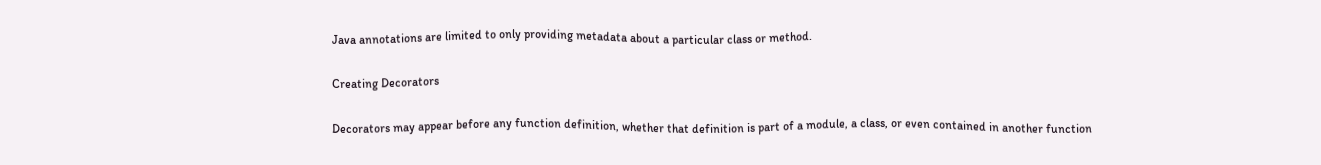Java annotations are limited to only providing metadata about a particular class or method.

Creating Decorators

Decorators may appear before any function definition, whether that definition is part of a module, a class, or even contained in another function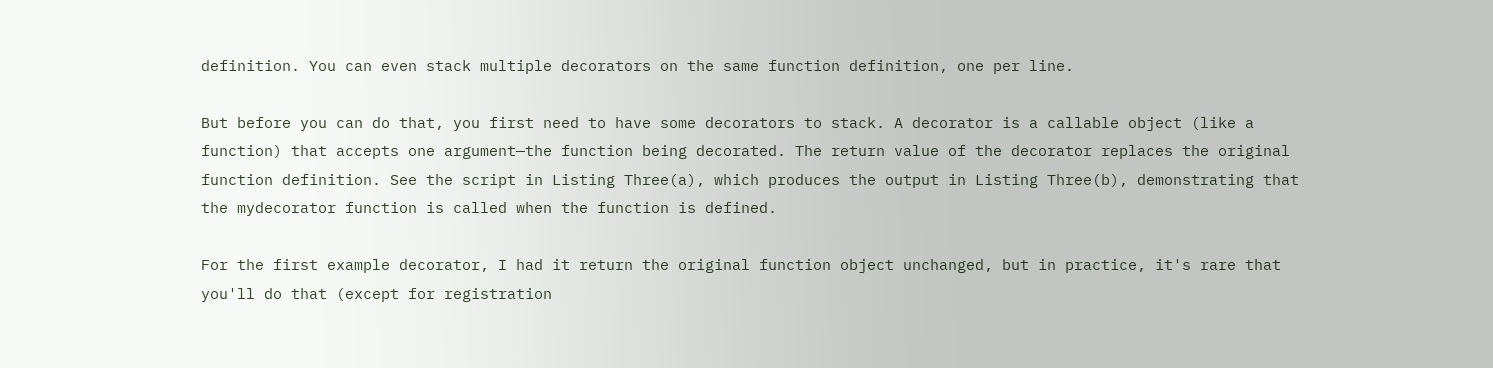definition. You can even stack multiple decorators on the same function definition, one per line.

But before you can do that, you first need to have some decorators to stack. A decorator is a callable object (like a function) that accepts one argument—the function being decorated. The return value of the decorator replaces the original function definition. See the script in Listing Three(a), which produces the output in Listing Three(b), demonstrating that the mydecorator function is called when the function is defined.

For the first example decorator, I had it return the original function object unchanged, but in practice, it's rare that you'll do that (except for registration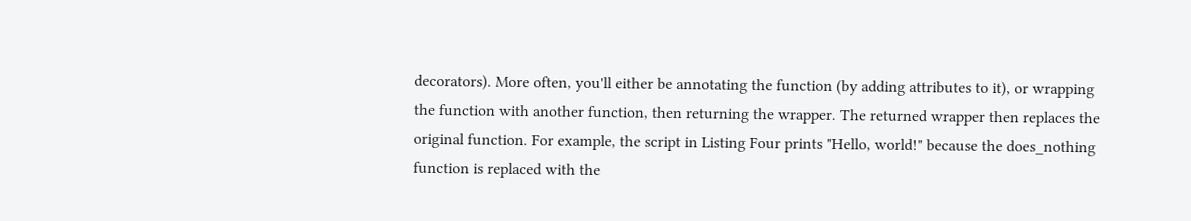decorators). More often, you'll either be annotating the function (by adding attributes to it), or wrapping the function with another function, then returning the wrapper. The returned wrapper then replaces the original function. For example, the script in Listing Four prints "Hello, world!" because the does_nothing function is replaced with the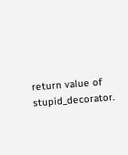return value of stupid_decorator.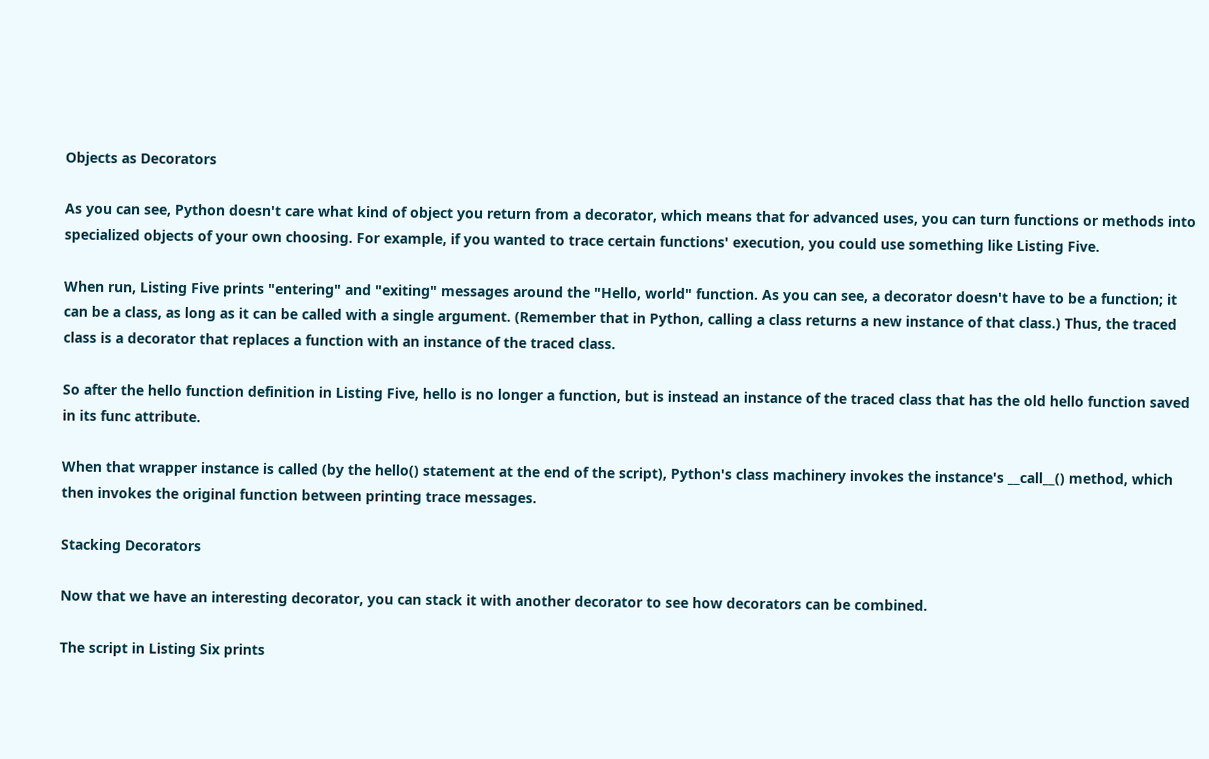Objects as Decorators

As you can see, Python doesn't care what kind of object you return from a decorator, which means that for advanced uses, you can turn functions or methods into specialized objects of your own choosing. For example, if you wanted to trace certain functions' execution, you could use something like Listing Five.

When run, Listing Five prints "entering" and "exiting" messages around the "Hello, world" function. As you can see, a decorator doesn't have to be a function; it can be a class, as long as it can be called with a single argument. (Remember that in Python, calling a class returns a new instance of that class.) Thus, the traced class is a decorator that replaces a function with an instance of the traced class.

So after the hello function definition in Listing Five, hello is no longer a function, but is instead an instance of the traced class that has the old hello function saved in its func attribute.

When that wrapper instance is called (by the hello() statement at the end of the script), Python's class machinery invokes the instance's __call__() method, which then invokes the original function between printing trace messages.

Stacking Decorators

Now that we have an interesting decorator, you can stack it with another decorator to see how decorators can be combined.

The script in Listing Six prints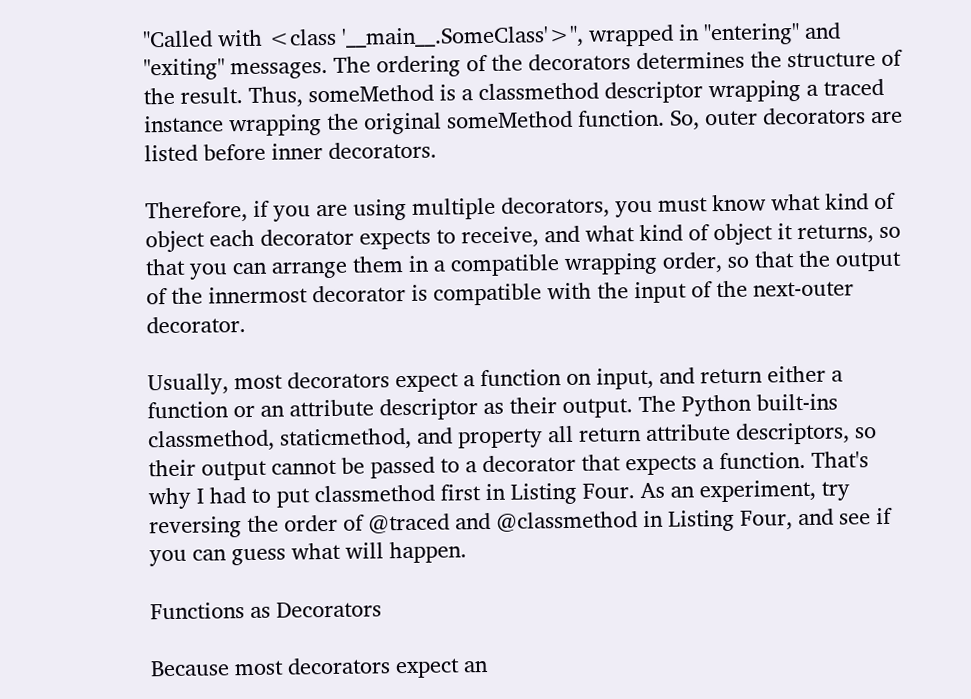"Called with <class '__main__.SomeClass'>", wrapped in "entering" and "exiting" messages. The ordering of the decorators determines the structure of the result. Thus, someMethod is a classmethod descriptor wrapping a traced instance wrapping the original someMethod function. So, outer decorators are listed before inner decorators.

Therefore, if you are using multiple decorators, you must know what kind of object each decorator expects to receive, and what kind of object it returns, so that you can arrange them in a compatible wrapping order, so that the output of the innermost decorator is compatible with the input of the next-outer decorator.

Usually, most decorators expect a function on input, and return either a function or an attribute descriptor as their output. The Python built-ins classmethod, staticmethod, and property all return attribute descriptors, so their output cannot be passed to a decorator that expects a function. That's why I had to put classmethod first in Listing Four. As an experiment, try reversing the order of @traced and @classmethod in Listing Four, and see if you can guess what will happen.

Functions as Decorators

Because most decorators expect an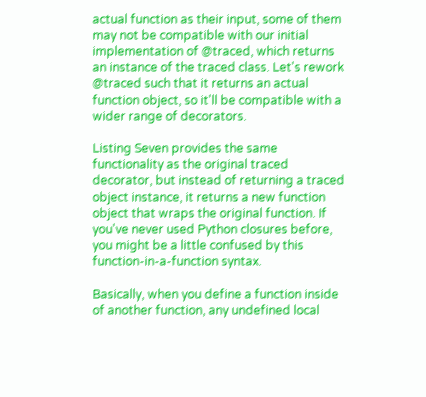actual function as their input, some of them may not be compatible with our initial implementation of @traced, which returns an instance of the traced class. Let's rework @traced such that it returns an actual function object, so it'll be compatible with a wider range of decorators.

Listing Seven provides the same functionality as the original traced decorator, but instead of returning a traced object instance, it returns a new function object that wraps the original function. If you've never used Python closures before, you might be a little confused by this function-in-a-function syntax.

Basically, when you define a function inside of another function, any undefined local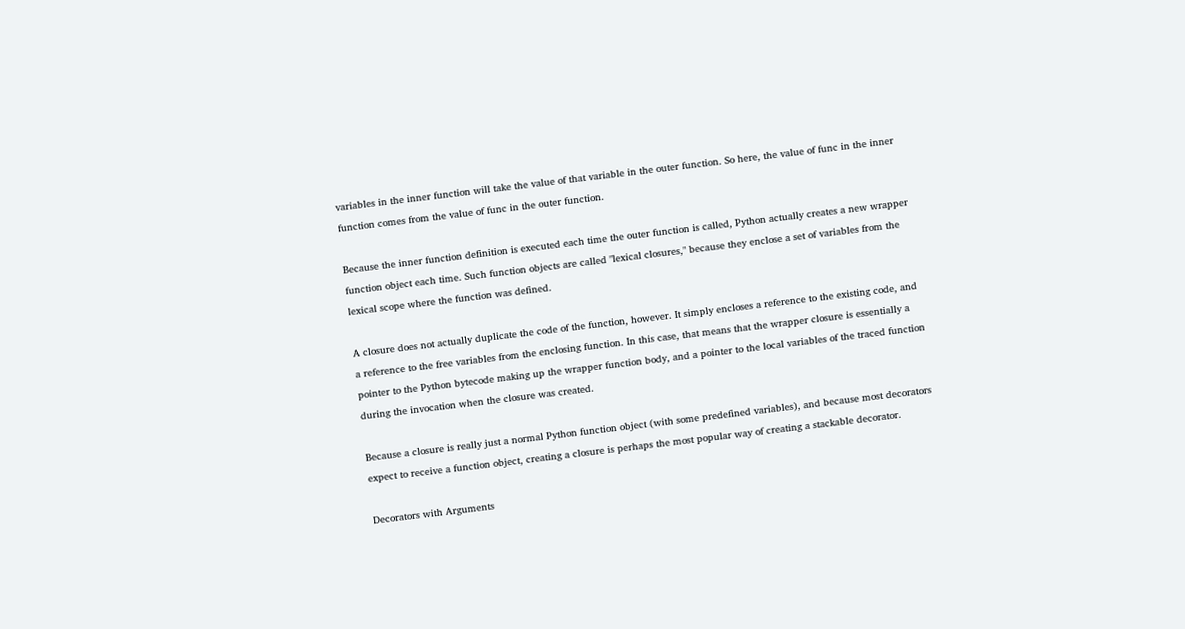variables in the inner function will take the value of that variable in the outer function. So here, the value of func in the inner function comes from the value of func in the outer function.

Because the inner function definition is executed each time the outer function is called, Python actually creates a new wrapper function object each time. Such function objects are called "lexical closures," because they enclose a set of variables from the lexical scope where the function was defined.

A closure does not actually duplicate the code of the function, however. It simply encloses a reference to the existing code, and a reference to the free variables from the enclosing function. In this case, that means that the wrapper closure is essentially a pointer to the Python bytecode making up the wrapper function body, and a pointer to the local variables of the traced function during the invocation when the closure was created.

Because a closure is really just a normal Python function object (with some predefined variables), and because most decorators expect to receive a function object, creating a closure is perhaps the most popular way of creating a stackable decorator.

Decorators with Arguments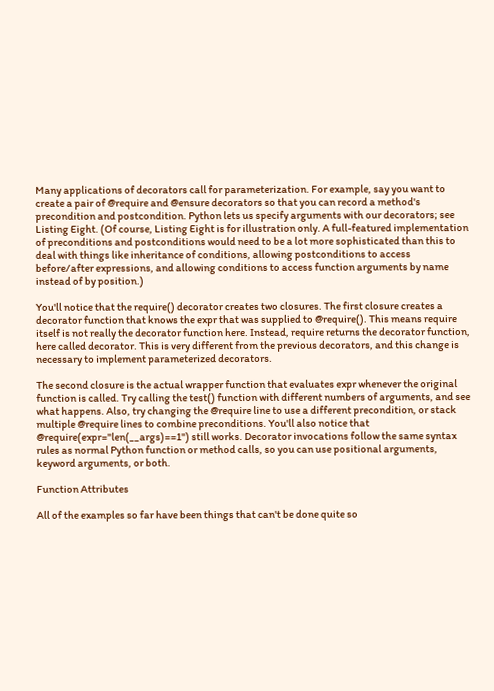Many applications of decorators call for parameterization. For example, say you want to create a pair of @require and @ensure decorators so that you can record a method's precondition and postcondition. Python lets us specify arguments with our decorators; see Listing Eight. (Of course, Listing Eight is for illustration only. A full-featured implementation of preconditions and postconditions would need to be a lot more sophisticated than this to deal with things like inheritance of conditions, allowing postconditions to access before/after expressions, and allowing conditions to access function arguments by name instead of by position.)

You'll notice that the require() decorator creates two closures. The first closure creates a decorator function that knows the expr that was supplied to @require(). This means require itself is not really the decorator function here. Instead, require returns the decorator function, here called decorator. This is very different from the previous decorators, and this change is necessary to implement parameterized decorators.

The second closure is the actual wrapper function that evaluates expr whenever the original function is called. Try calling the test() function with different numbers of arguments, and see what happens. Also, try changing the @require line to use a different precondition, or stack multiple @require lines to combine preconditions. You'll also notice that @require(expr="len(__args)==1") still works. Decorator invocations follow the same syntax rules as normal Python function or method calls, so you can use positional arguments, keyword arguments, or both.

Function Attributes

All of the examples so far have been things that can't be done quite so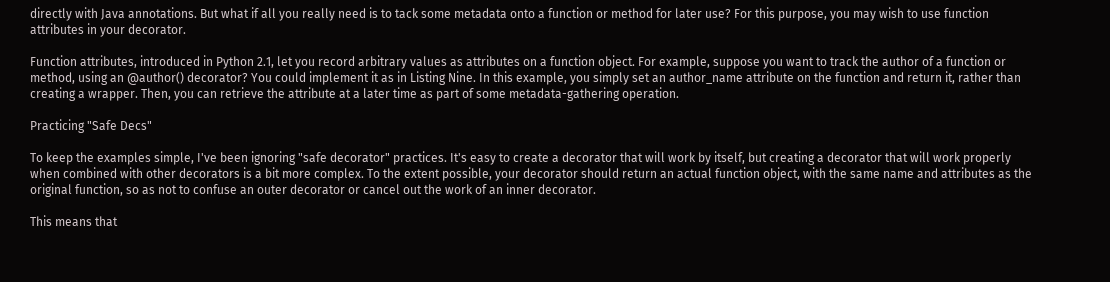directly with Java annotations. But what if all you really need is to tack some metadata onto a function or method for later use? For this purpose, you may wish to use function attributes in your decorator.

Function attributes, introduced in Python 2.1, let you record arbitrary values as attributes on a function object. For example, suppose you want to track the author of a function or method, using an @author() decorator? You could implement it as in Listing Nine. In this example, you simply set an author_name attribute on the function and return it, rather than creating a wrapper. Then, you can retrieve the attribute at a later time as part of some metadata-gathering operation.

Practicing "Safe Decs"

To keep the examples simple, I've been ignoring "safe decorator" practices. It's easy to create a decorator that will work by itself, but creating a decorator that will work properly when combined with other decorators is a bit more complex. To the extent possible, your decorator should return an actual function object, with the same name and attributes as the original function, so as not to confuse an outer decorator or cancel out the work of an inner decorator.

This means that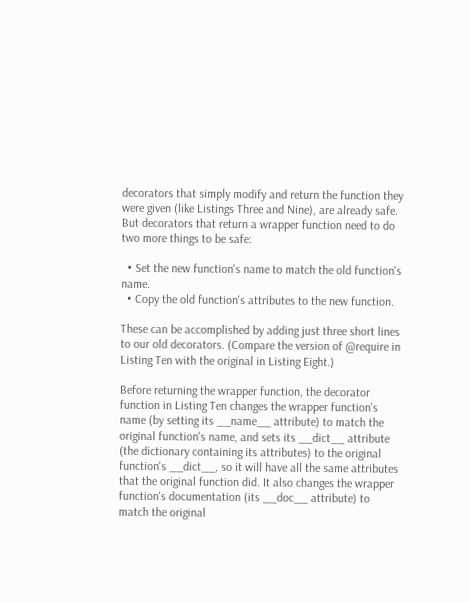decorators that simply modify and return the function they were given (like Listings Three and Nine), are already safe. But decorators that return a wrapper function need to do two more things to be safe:

  • Set the new function's name to match the old function's name.
  • Copy the old function's attributes to the new function.

These can be accomplished by adding just three short lines to our old decorators. (Compare the version of @require in Listing Ten with the original in Listing Eight.)

Before returning the wrapper function, the decorator function in Listing Ten changes the wrapper function's name (by setting its __name__ attribute) to match the original function's name, and sets its __dict__ attribute (the dictionary containing its attributes) to the original function's __dict__, so it will have all the same attributes that the original function did. It also changes the wrapper function's documentation (its __doc__ attribute) to match the original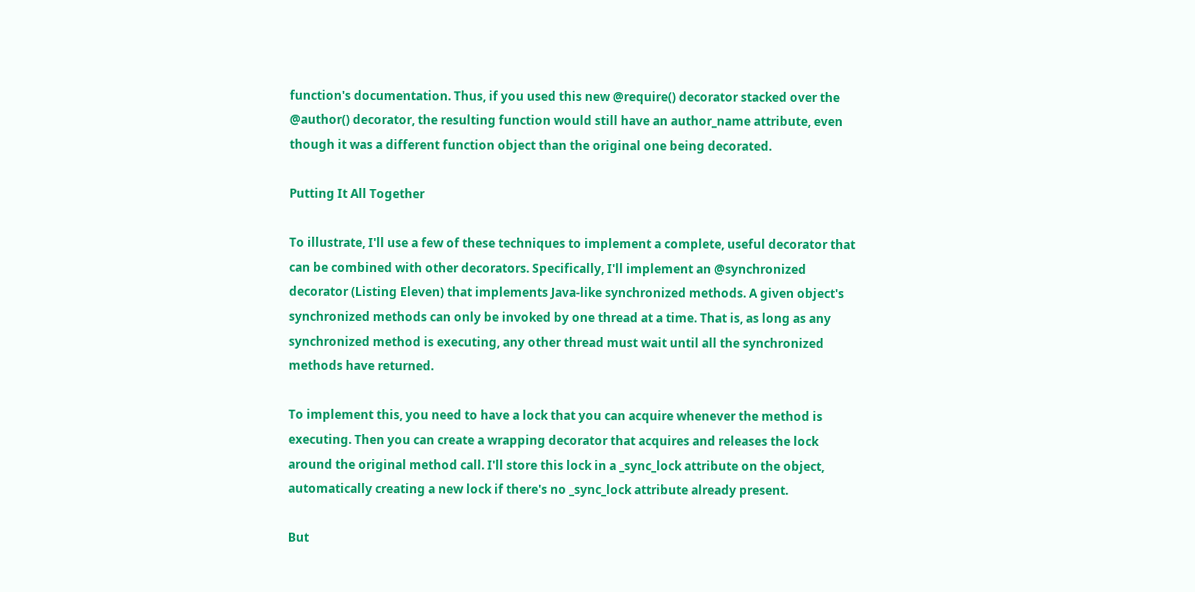function's documentation. Thus, if you used this new @require() decorator stacked over the @author() decorator, the resulting function would still have an author_name attribute, even though it was a different function object than the original one being decorated.

Putting It All Together

To illustrate, I'll use a few of these techniques to implement a complete, useful decorator that can be combined with other decorators. Specifically, I'll implement an @synchronized decorator (Listing Eleven) that implements Java-like synchronized methods. A given object's synchronized methods can only be invoked by one thread at a time. That is, as long as any synchronized method is executing, any other thread must wait until all the synchronized methods have returned.

To implement this, you need to have a lock that you can acquire whenever the method is executing. Then you can create a wrapping decorator that acquires and releases the lock around the original method call. I'll store this lock in a _sync_lock attribute on the object, automatically creating a new lock if there's no _sync_lock attribute already present.

But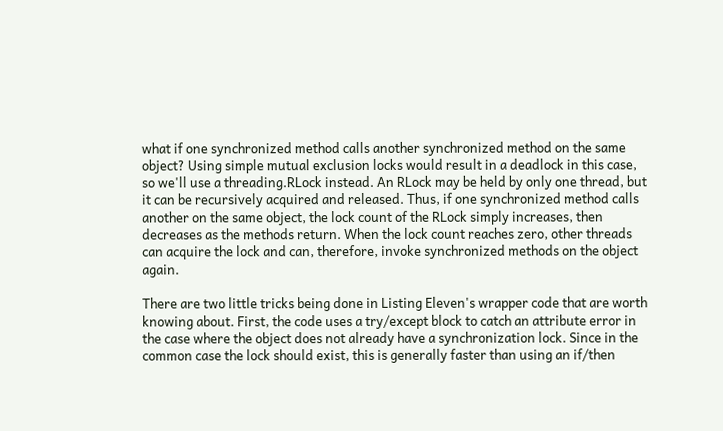what if one synchronized method calls another synchronized method on the same object? Using simple mutual exclusion locks would result in a deadlock in this case, so we'll use a threading.RLock instead. An RLock may be held by only one thread, but it can be recursively acquired and released. Thus, if one synchronized method calls another on the same object, the lock count of the RLock simply increases, then decreases as the methods return. When the lock count reaches zero, other threads can acquire the lock and can, therefore, invoke synchronized methods on the object again.

There are two little tricks being done in Listing Eleven's wrapper code that are worth knowing about. First, the code uses a try/except block to catch an attribute error in the case where the object does not already have a synchronization lock. Since in the common case the lock should exist, this is generally faster than using an if/then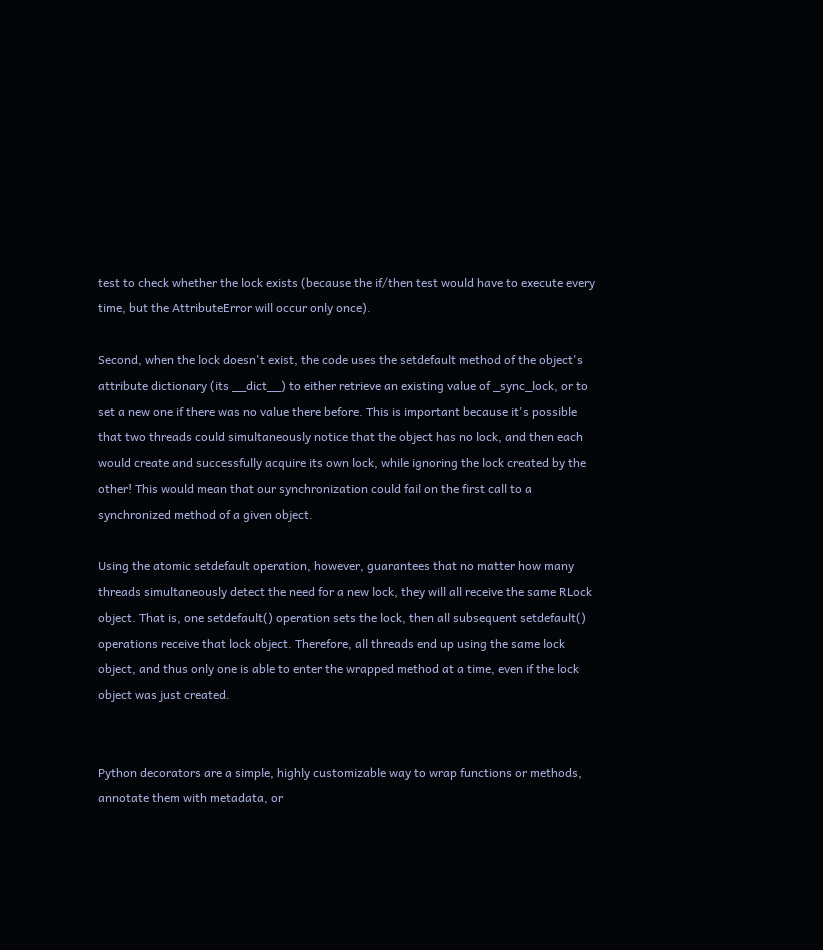test to check whether the lock exists (because the if/then test would have to execute every time, but the AttributeError will occur only once).

Second, when the lock doesn't exist, the code uses the setdefault method of the object's attribute dictionary (its __dict__) to either retrieve an existing value of _sync_lock, or to set a new one if there was no value there before. This is important because it's possible that two threads could simultaneously notice that the object has no lock, and then each would create and successfully acquire its own lock, while ignoring the lock created by the other! This would mean that our synchronization could fail on the first call to a synchronized method of a given object.

Using the atomic setdefault operation, however, guarantees that no matter how many threads simultaneously detect the need for a new lock, they will all receive the same RLock object. That is, one setdefault() operation sets the lock, then all subsequent setdefault() operations receive that lock object. Therefore, all threads end up using the same lock object, and thus only one is able to enter the wrapped method at a time, even if the lock object was just created.


Python decorators are a simple, highly customizable way to wrap functions or methods, annotate them with metadata, or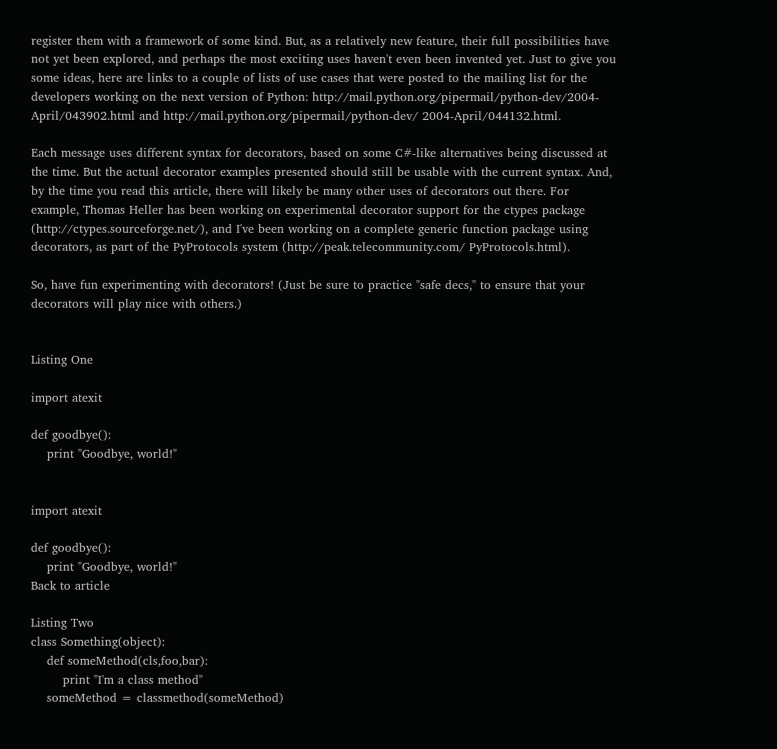register them with a framework of some kind. But, as a relatively new feature, their full possibilities have not yet been explored, and perhaps the most exciting uses haven't even been invented yet. Just to give you some ideas, here are links to a couple of lists of use cases that were posted to the mailing list for the developers working on the next version of Python: http://mail.python.org/pipermail/python-dev/2004-April/043902.html and http://mail.python.org/pipermail/python-dev/ 2004-April/044132.html.

Each message uses different syntax for decorators, based on some C#-like alternatives being discussed at the time. But the actual decorator examples presented should still be usable with the current syntax. And, by the time you read this article, there will likely be many other uses of decorators out there. For example, Thomas Heller has been working on experimental decorator support for the ctypes package (http://ctypes.sourceforge.net/), and I've been working on a complete generic function package using decorators, as part of the PyProtocols system (http://peak.telecommunity.com/ PyProtocols.html).

So, have fun experimenting with decorators! (Just be sure to practice "safe decs," to ensure that your decorators will play nice with others.)


Listing One

import atexit

def goodbye():
    print "Goodbye, world!"


import atexit

def goodbye():
    print "Goodbye, world!"
Back to article

Listing Two
class Something(object):
    def someMethod(cls,foo,bar):
        print "I'm a class method"
    someMethod = classmethod(someMethod)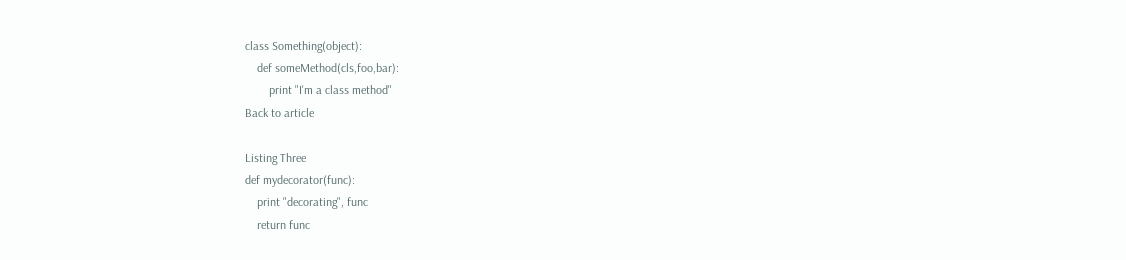class Something(object):
    def someMethod(cls,foo,bar):
        print "I'm a class method"
Back to article

Listing Three
def mydecorator(func):
    print "decorating", func
    return func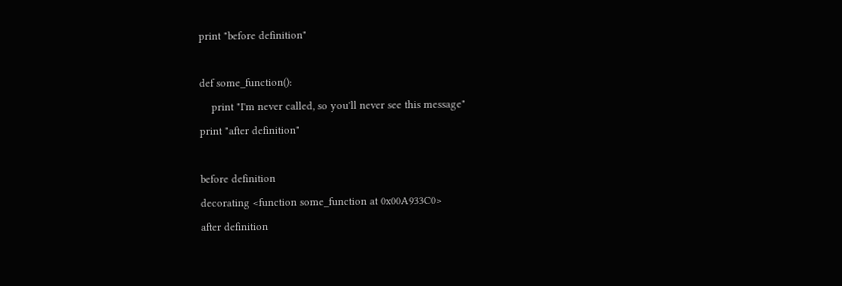print "before definition"

def some_function():
    print "I'm never called, so you'll never see this message"
print "after definition"

before definition
decorating <function some_function at 0x00A933C0>
after definition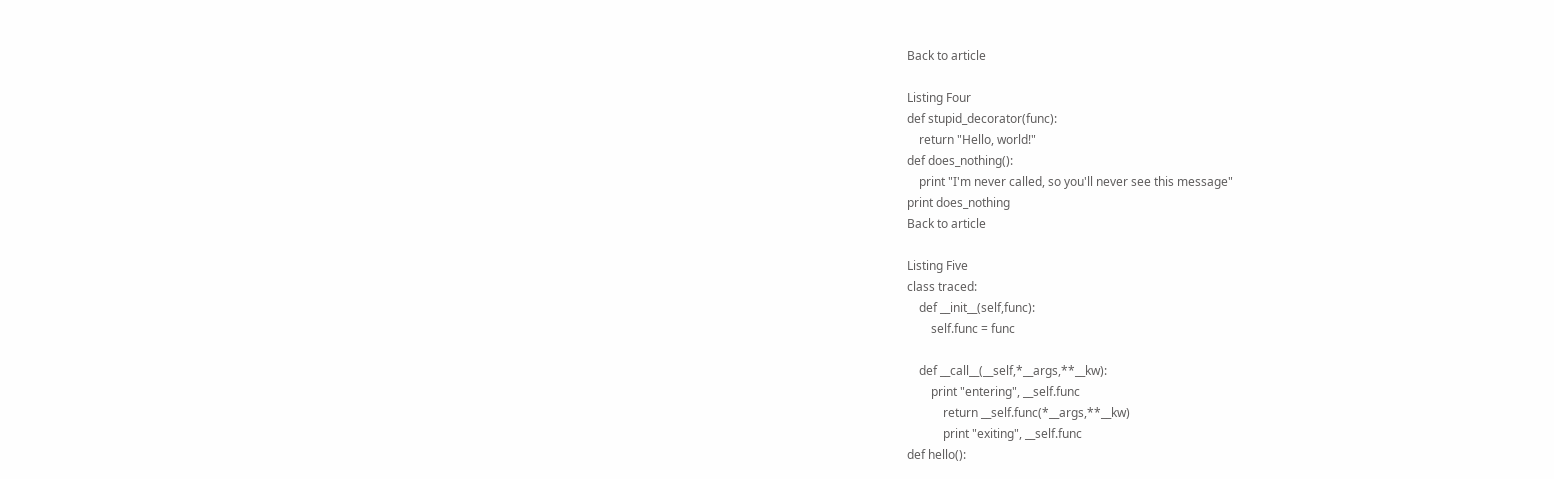Back to article

Listing Four
def stupid_decorator(func):
    return "Hello, world!"
def does_nothing():
    print "I'm never called, so you'll never see this message"
print does_nothing
Back to article

Listing Five
class traced:
    def __init__(self,func):
        self.func = func

    def __call__(__self,*__args,**__kw):
        print "entering", __self.func
            return __self.func(*__args,**__kw)
            print "exiting", __self.func
def hello():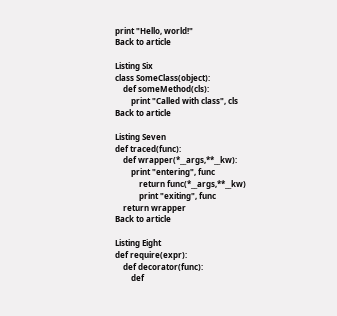print "Hello, world!"
Back to article

Listing Six
class SomeClass(object):
    def someMethod(cls):
        print "Called with class", cls
Back to article

Listing Seven
def traced(func):
    def wrapper(*__args,**__kw):
        print "entering", func
            return func(*__args,**__kw)
            print "exiting", func
    return wrapper
Back to article

Listing Eight
def require(expr):
    def decorator(func):
        def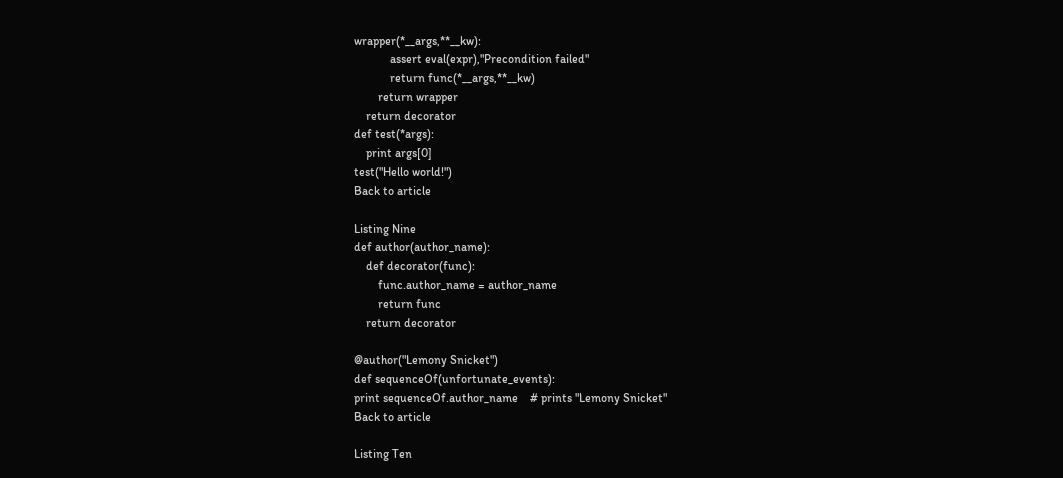wrapper(*__args,**__kw):
            assert eval(expr),"Precondition failed"
            return func(*__args,**__kw)
        return wrapper
    return decorator
def test(*args):
    print args[0]
test("Hello world!")
Back to article

Listing Nine
def author(author_name):
    def decorator(func):
        func.author_name = author_name
        return func
    return decorator

@author("Lemony Snicket")
def sequenceOf(unfortunate_events):
print sequenceOf.author_name    # prints "Lemony Snicket"
Back to article

Listing Ten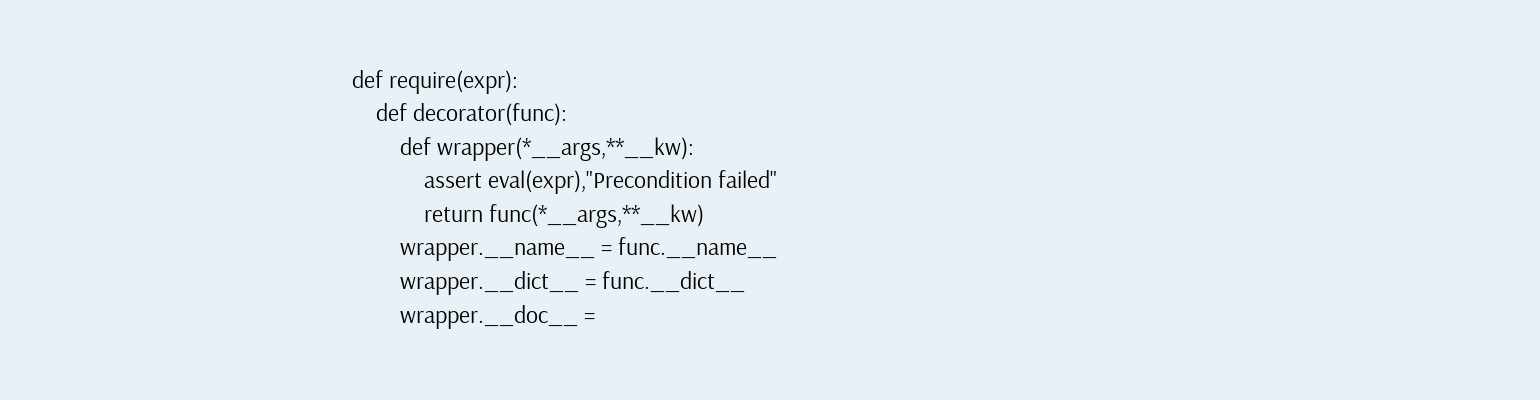def require(expr):
    def decorator(func):
        def wrapper(*__args,**__kw):
            assert eval(expr),"Precondition failed"
            return func(*__args,**__kw)
        wrapper.__name__ = func.__name__
        wrapper.__dict__ = func.__dict__
        wrapper.__doc__ =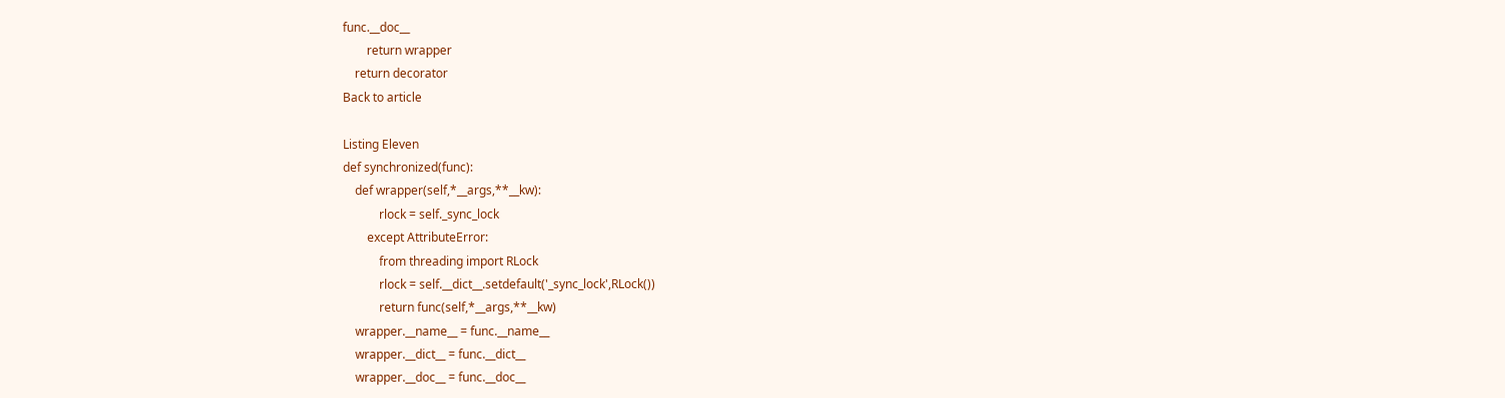func.__doc__
        return wrapper
    return decorator
Back to article

Listing Eleven
def synchronized(func):
    def wrapper(self,*__args,**__kw):
            rlock = self._sync_lock
        except AttributeError:
            from threading import RLock
            rlock = self.__dict__.setdefault('_sync_lock',RLock())
            return func(self,*__args,**__kw)
    wrapper.__name__ = func.__name__
    wrapper.__dict__ = func.__dict__
    wrapper.__doc__ = func.__doc__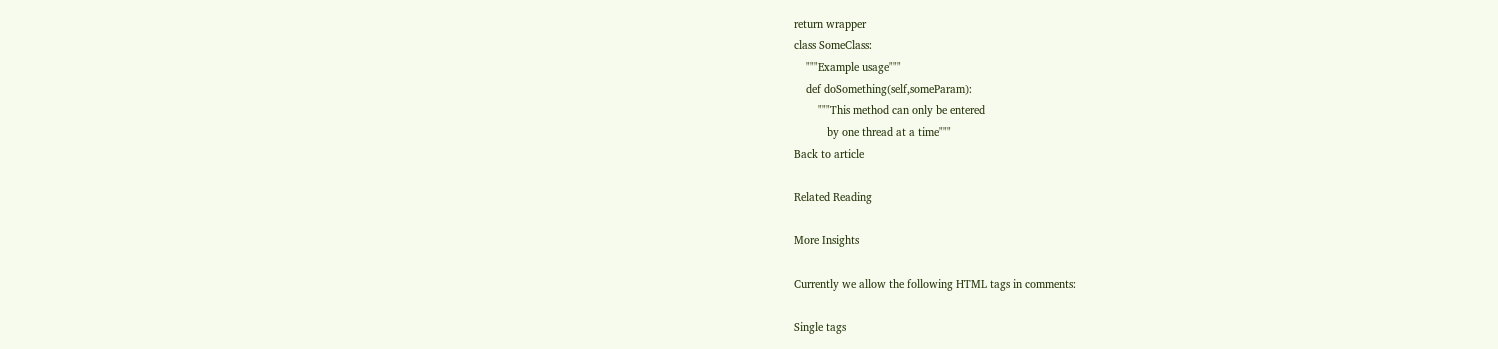return wrapper
class SomeClass:
    """Example usage"""
    def doSomething(self,someParam):
        """This method can only be entered
           by one thread at a time"""
Back to article

Related Reading

More Insights

Currently we allow the following HTML tags in comments:

Single tags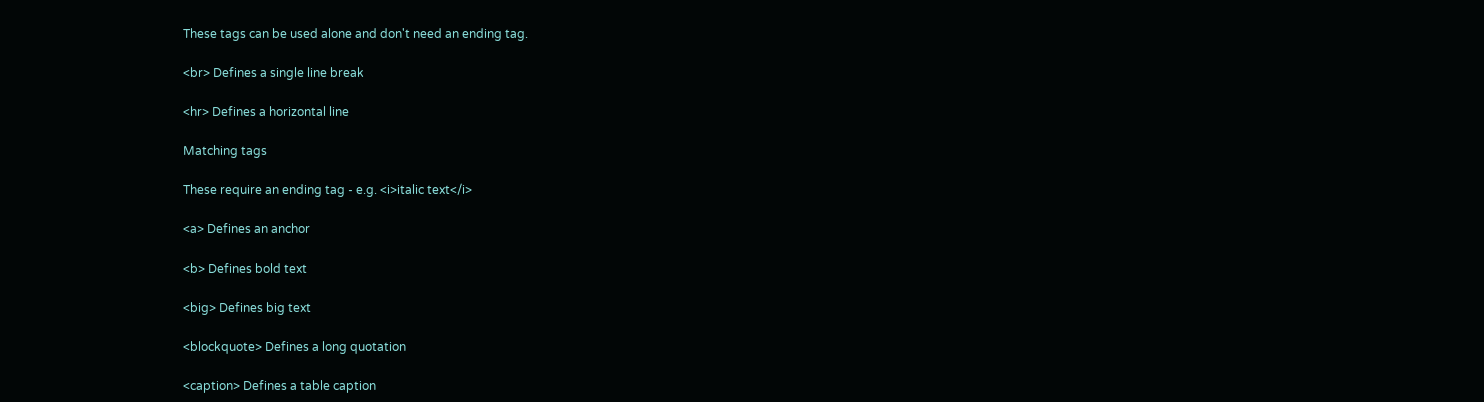These tags can be used alone and don't need an ending tag.

<br> Defines a single line break

<hr> Defines a horizontal line

Matching tags

These require an ending tag - e.g. <i>italic text</i>

<a> Defines an anchor

<b> Defines bold text

<big> Defines big text

<blockquote> Defines a long quotation

<caption> Defines a table caption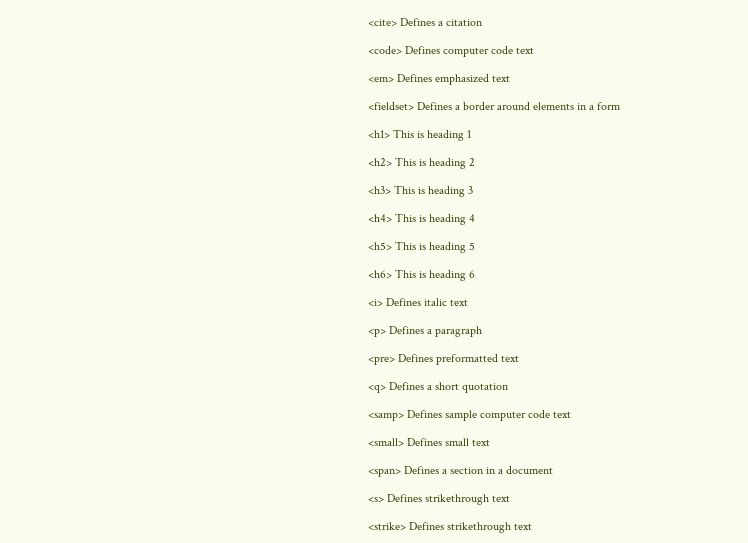<cite> Defines a citation

<code> Defines computer code text

<em> Defines emphasized text

<fieldset> Defines a border around elements in a form

<h1> This is heading 1

<h2> This is heading 2

<h3> This is heading 3

<h4> This is heading 4

<h5> This is heading 5

<h6> This is heading 6

<i> Defines italic text

<p> Defines a paragraph

<pre> Defines preformatted text

<q> Defines a short quotation

<samp> Defines sample computer code text

<small> Defines small text

<span> Defines a section in a document

<s> Defines strikethrough text

<strike> Defines strikethrough text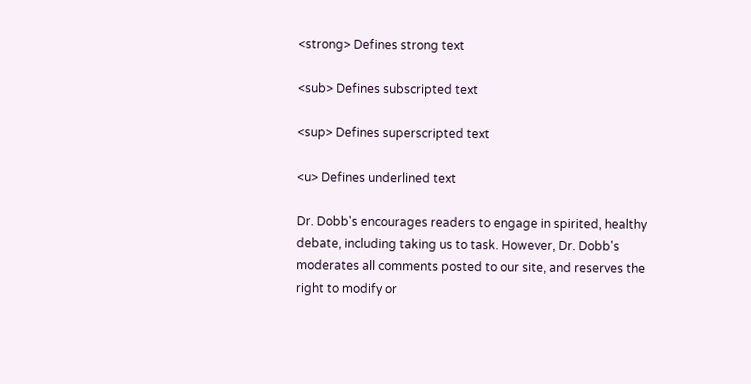<strong> Defines strong text

<sub> Defines subscripted text

<sup> Defines superscripted text

<u> Defines underlined text

Dr. Dobb's encourages readers to engage in spirited, healthy debate, including taking us to task. However, Dr. Dobb's moderates all comments posted to our site, and reserves the right to modify or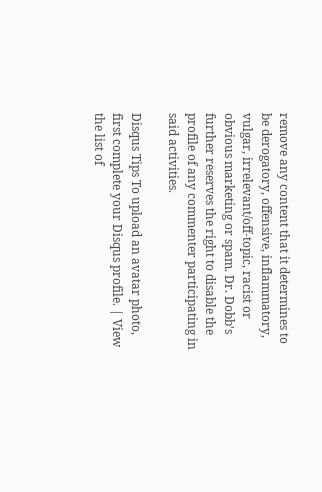remove any content that it determines to be derogatory, offensive, inflammatory, vulgar, irrelevant/off-topic, racist or obvious marketing or spam. Dr. Dobb's further reserves the right to disable the profile of any commenter participating in said activities.

Disqus Tips To upload an avatar photo, first complete your Disqus profile. | View the list of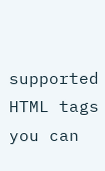supported HTML tags you can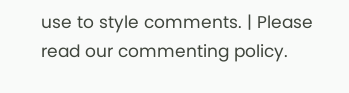use to style comments. | Please read our commenting policy.